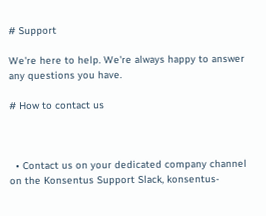# Support

We're here to help. We're always happy to answer any questions you have.

# How to contact us



  • Contact us on your dedicated company channel on the Konsentus Support Slack, konsentus-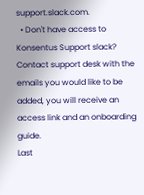support.slack.com.
  • Don't have access to Konsentus Support slack? Contact support desk with the emails you would like to be added, you will receive an access link and an onboarding guide.
Last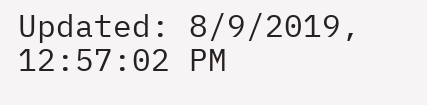Updated: 8/9/2019, 12:57:02 PM